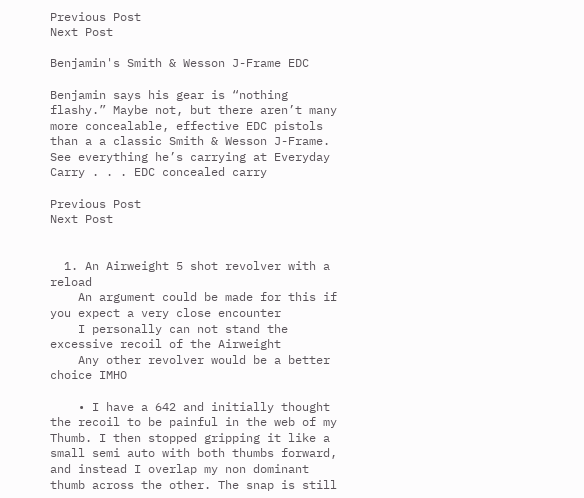Previous Post
Next Post

Benjamin's Smith & Wesson J-Frame EDC

Benjamin says his gear is “nothing flashy.” Maybe not, but there aren’t many more concealable, effective EDC pistols than a a classic Smith & Wesson J-Frame. See everything he’s carrying at Everyday Carry . . . EDC concealed carry

Previous Post
Next Post


  1. An Airweight 5 shot revolver with a reload
    An argument could be made for this if you expect a very close encounter
    I personally can not stand the excessive recoil of the Airweight
    Any other revolver would be a better choice IMHO

    • I have a 642 and initially thought the recoil to be painful in the web of my Thumb. I then stopped gripping it like a small semi auto with both thumbs forward, and instead I overlap my non dominant thumb across the other. The snap is still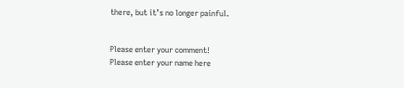there, but it’s no longer painful.


Please enter your comment!
Please enter your name here